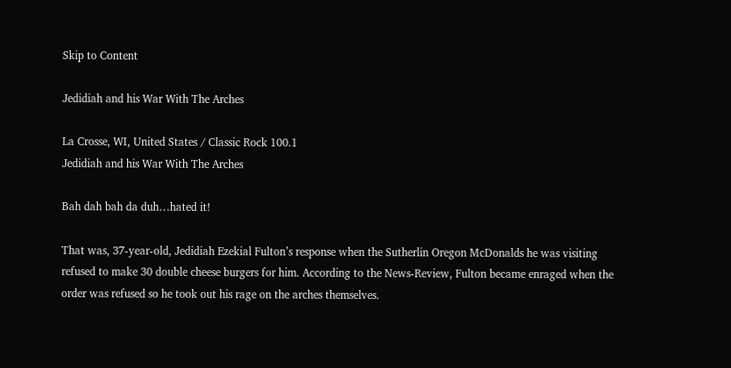Skip to Content

Jedidiah and his War With The Arches

La Crosse, WI, United States / Classic Rock 100.1
Jedidiah and his War With The Arches

Bah dah bah da duh…hated it!

That was, 37-year-old, Jedidiah Ezekial Fulton’s response when the Sutherlin Oregon McDonalds he was visiting refused to make 30 double cheese burgers for him. According to the News-Review, Fulton became enraged when the order was refused so he took out his rage on the arches themselves.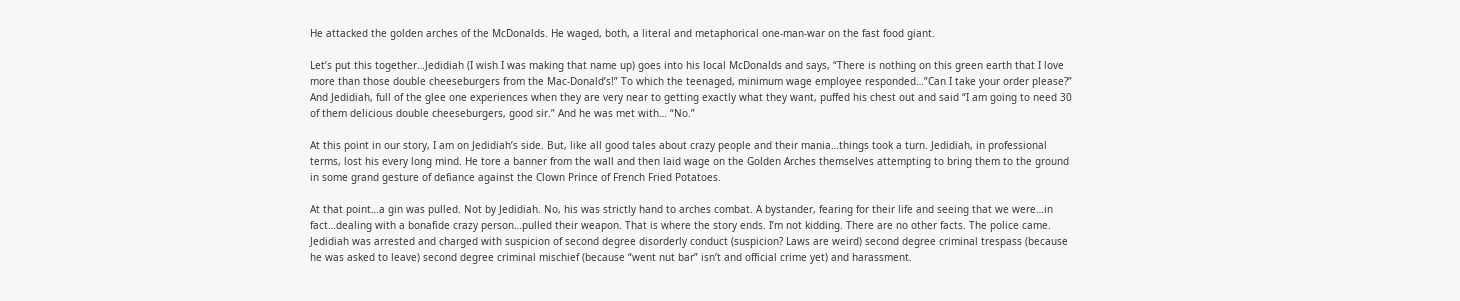He attacked the golden arches of the McDonalds. He waged, both, a literal and metaphorical one-man-war on the fast food giant.

Let’s put this together…Jedidiah (I wish I was making that name up) goes into his local McDonalds and says, “There is nothing on this green earth that I love more than those double cheeseburgers from the Mac-Donald’s!” To which the teenaged, minimum wage employee responded…”Can I take your order please?” And Jedidiah, full of the glee one experiences when they are very near to getting exactly what they want, puffed his chest out and said “I am going to need 30 of them delicious double cheeseburgers, good sir.” And he was met with… “No.”

At this point in our story, I am on Jedidiah’s side. But, like all good tales about crazy people and their mania…things took a turn. Jedidiah, in professional terms, lost his every long mind. He tore a banner from the wall and then laid wage on the Golden Arches themselves attempting to bring them to the ground in some grand gesture of defiance against the Clown Prince of French Fried Potatoes.

At that point…a gin was pulled. Not by Jedidiah. No, his was strictly hand to arches combat. A bystander, fearing for their life and seeing that we were…in fact…dealing with a bonafide crazy person…pulled their weapon. That is where the story ends. I’m not kidding. There are no other facts. The police came. Jedidiah was arrested and charged with suspicion of second degree disorderly conduct (suspicion? Laws are weird) second degree criminal trespass (because he was asked to leave) second degree criminal mischief (because “went nut bar” isn’t and official crime yet) and harassment.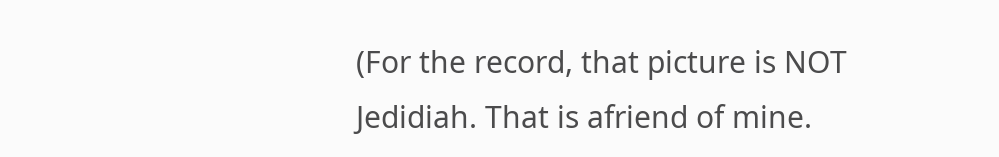(For the record, that picture is NOT Jedidiah. That is afriend of mine.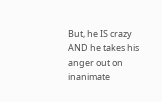But, he IS crazy AND he takes his anger out on inanimate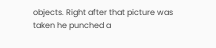objects. Right after that picture was taken he punched a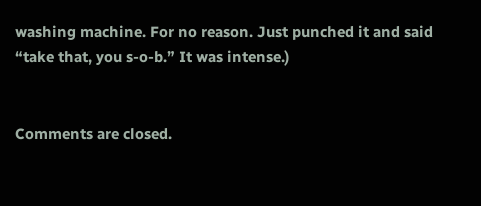washing machine. For no reason. Just punched it and said “take that, you s-o-b.” It was intense.)


Comments are closed.